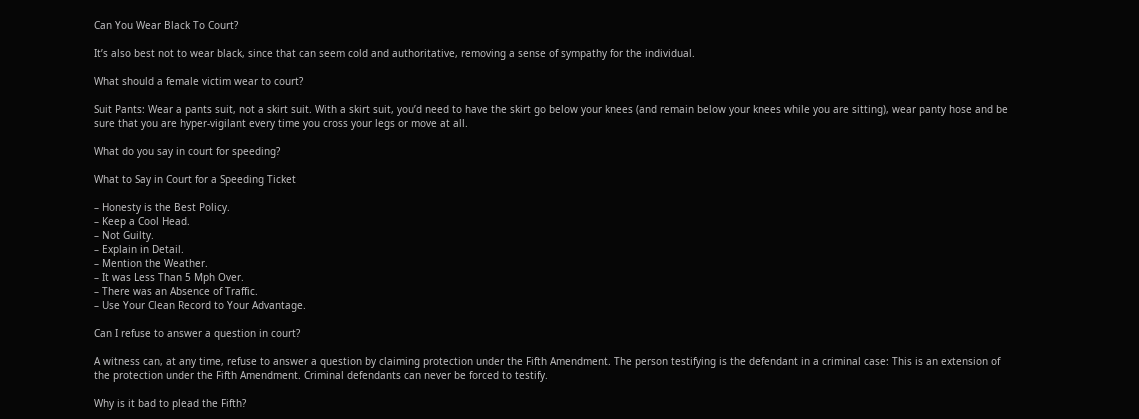Can You Wear Black To Court?

It’s also best not to wear black, since that can seem cold and authoritative, removing a sense of sympathy for the individual.

What should a female victim wear to court?

Suit Pants: Wear a pants suit, not a skirt suit. With a skirt suit, you’d need to have the skirt go below your knees (and remain below your knees while you are sitting), wear panty hose and be sure that you are hyper-vigilant every time you cross your legs or move at all.

What do you say in court for speeding?

What to Say in Court for a Speeding Ticket

– Honesty is the Best Policy.
– Keep a Cool Head.
– Not Guilty.
– Explain in Detail.
– Mention the Weather.
– It was Less Than 5 Mph Over.
– There was an Absence of Traffic.
– Use Your Clean Record to Your Advantage.

Can I refuse to answer a question in court?

A witness can, at any time, refuse to answer a question by claiming protection under the Fifth Amendment. The person testifying is the defendant in a criminal case: This is an extension of the protection under the Fifth Amendment. Criminal defendants can never be forced to testify.

Why is it bad to plead the Fifth?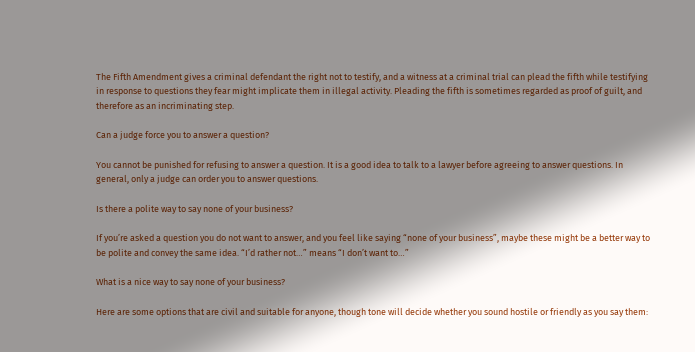The Fifth Amendment gives a criminal defendant the right not to testify, and a witness at a criminal trial can plead the fifth while testifying in response to questions they fear might implicate them in illegal activity. Pleading the fifth is sometimes regarded as proof of guilt, and therefore as an incriminating step.

Can a judge force you to answer a question?

You cannot be punished for refusing to answer a question. It is a good idea to talk to a lawyer before agreeing to answer questions. In general, only a judge can order you to answer questions.

Is there a polite way to say none of your business?

If you’re asked a question you do not want to answer, and you feel like saying “none of your business”, maybe these might be a better way to be polite and convey the same idea. “I’d rather not…” means “I don’t want to…”

What is a nice way to say none of your business?

Here are some options that are civil and suitable for anyone, though tone will decide whether you sound hostile or friendly as you say them: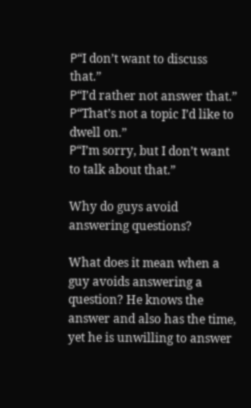Р“I don’t want to discuss that.”
Р“I’d rather not answer that.”
Р“That’s not a topic I’d like to dwell on.”
Р“I’m sorry, but I don’t want to talk about that.”

Why do guys avoid answering questions?

What does it mean when a guy avoids answering a question? He knows the answer and also has the time, yet he is unwilling to answer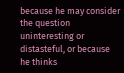because he may consider the question uninteresting or distasteful, or because he thinks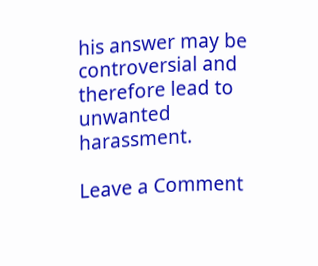his answer may be controversial and therefore lead to unwanted harassment.

Leave a Comment